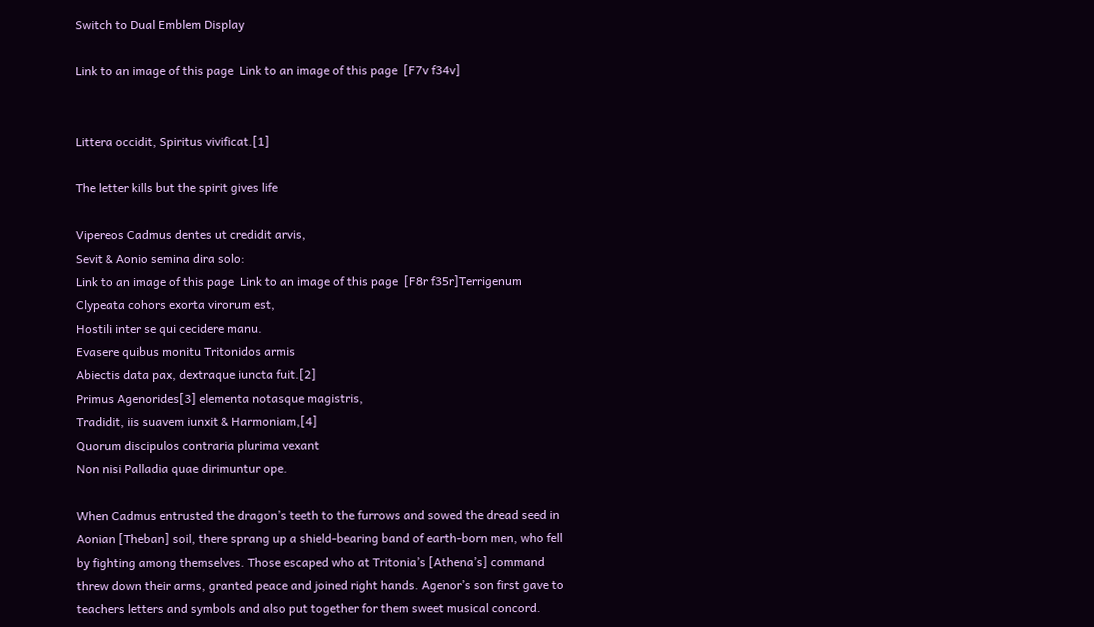Switch to Dual Emblem Display

Link to an image of this page  Link to an image of this page  [F7v f34v]


Littera occidit, Spiritus vivificat.[1]

The letter kills but the spirit gives life

Vipereos Cadmus dentes ut credidit arvis,
Sevit & Aonio semina dira solo:
Link to an image of this page  Link to an image of this page  [F8r f35r]Terrigenum Clypeata cohors exorta virorum est,
Hostili inter se qui cecidere manu.
Evasere quibus monitu Tritonidos armis
Abiectis data pax, dextraque iuncta fuit.[2]
Primus Agenorides[3] elementa notasque magistris,
Tradidit, iis suavem iunxit & Harmoniam,[4]
Quorum discipulos contraria plurima vexant
Non nisi Palladia quae dirimuntur ope.

When Cadmus entrusted the dragon’s teeth to the furrows and sowed the dread seed in Aonian [Theban] soil, there sprang up a shield-bearing band of earth-born men, who fell by fighting among themselves. Those escaped who at Tritonia’s [Athena’s] command threw down their arms, granted peace and joined right hands. Agenor’s son first gave to teachers letters and symbols and also put together for them sweet musical concord.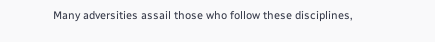Many adversities assail those who follow these disciplines,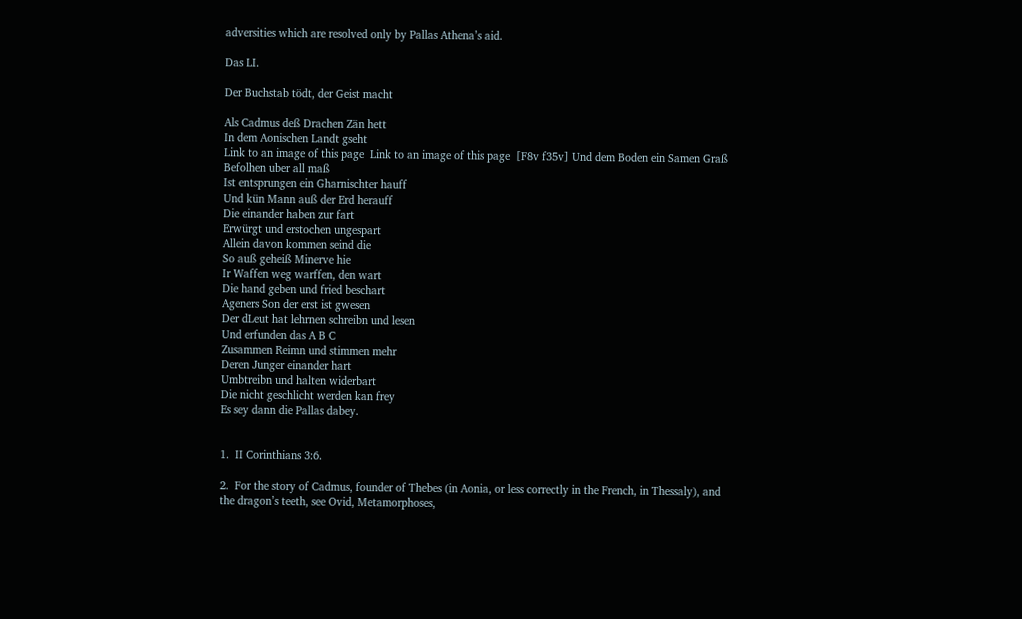adversities which are resolved only by Pallas Athena’s aid.

Das LI.

Der Buchstab tödt, der Geist macht

Als Cadmus deß Drachen Zän hett
In dem Aonischen Landt gseht
Link to an image of this page  Link to an image of this page  [F8v f35v] Und dem Boden ein Samen Graß
Befolhen uber all maß
Ist entsprungen ein Gharnischter hauff
Und kün Mann auß der Erd herauff
Die einander haben zur fart
Erwürgt und erstochen ungespart
Allein davon kommen seind die
So auß geheiß Minerve hie
Ir Waffen weg warffen, den wart
Die hand geben und fried beschart
Ageners Son der erst ist gwesen
Der dLeut hat lehrnen schreibn und lesen
Und erfunden das A B C
Zusammen Reimn und stimmen mehr
Deren Junger einander hart
Umbtreibn und halten widerbart
Die nicht geschlicht werden kan frey
Es sey dann die Pallas dabey.


1.  II Corinthians 3:6.

2.  For the story of Cadmus, founder of Thebes (in Aonia, or less correctly in the French, in Thessaly), and the dragon’s teeth, see Ovid, Metamorphoses,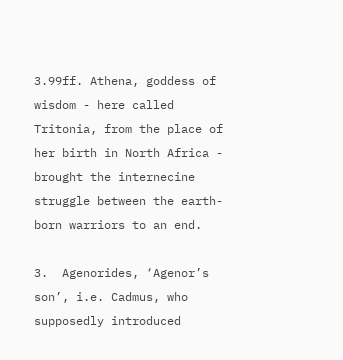3.99ff. Athena, goddess of wisdom - here called Tritonia, from the place of her birth in North Africa - brought the internecine struggle between the earth-born warriors to an end.

3.  Agenorides, ‘Agenor’s son’, i.e. Cadmus, who supposedly introduced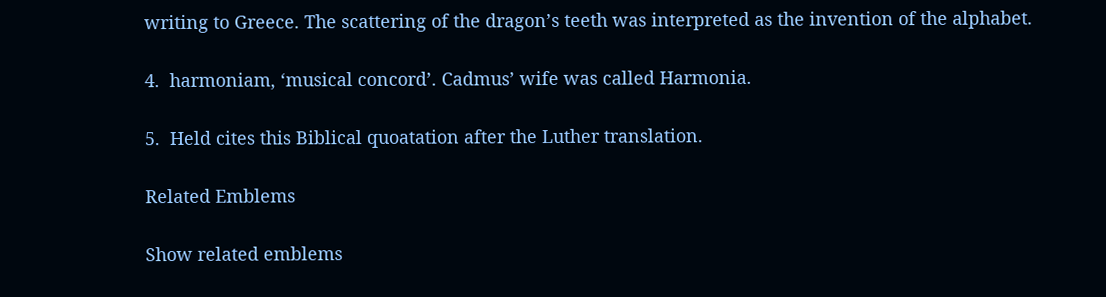writing to Greece. The scattering of the dragon’s teeth was interpreted as the invention of the alphabet.

4.  harmoniam, ‘musical concord’. Cadmus’ wife was called Harmonia.

5.  Held cites this Biblical quoatation after the Luther translation.

Related Emblems

Show related emblems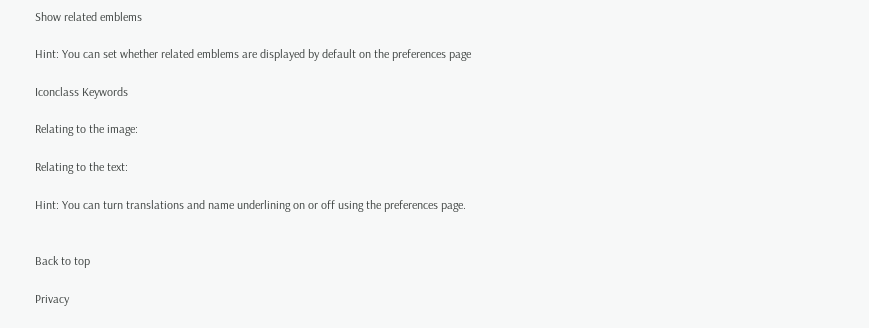Show related emblems

Hint: You can set whether related emblems are displayed by default on the preferences page

Iconclass Keywords

Relating to the image:

Relating to the text:

Hint: You can turn translations and name underlining on or off using the preferences page.


Back to top

Privacy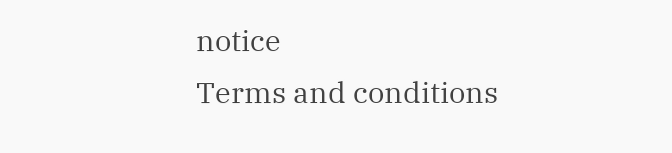notice
Terms and conditions